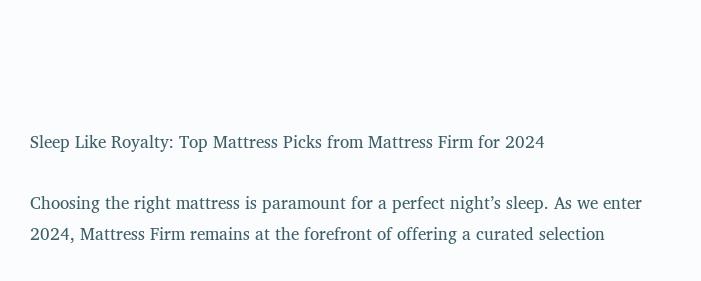Sleep Like Royalty: Top Mattress Picks from Mattress Firm for 2024

Choosing the right mattress is paramount for a perfect night’s sleep. As we enter 2024, Mattress Firm remains at the forefront of offering a curated selection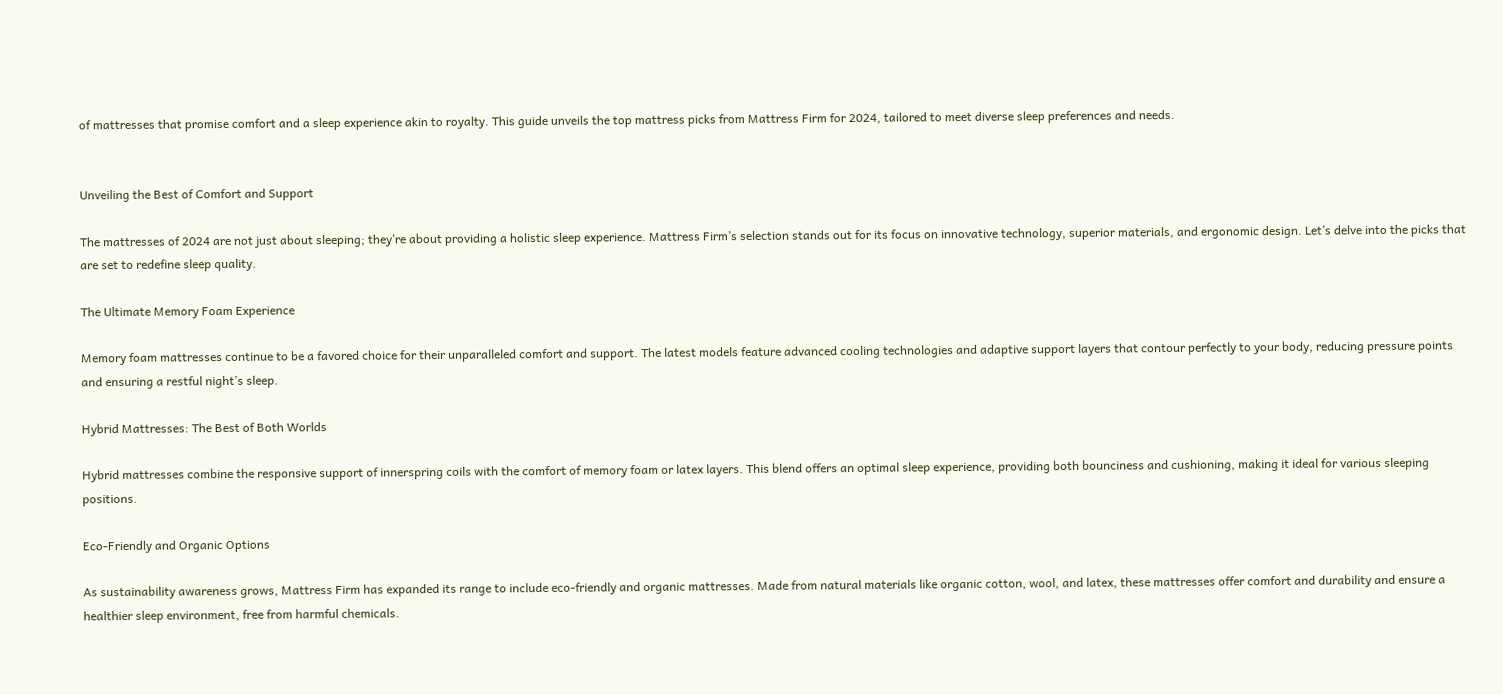of mattresses that promise comfort and a sleep experience akin to royalty. This guide unveils the top mattress picks from Mattress Firm for 2024, tailored to meet diverse sleep preferences and needs.


Unveiling the Best of Comfort and Support

The mattresses of 2024 are not just about sleeping; they’re about providing a holistic sleep experience. Mattress Firm’s selection stands out for its focus on innovative technology, superior materials, and ergonomic design. Let’s delve into the picks that are set to redefine sleep quality.

The Ultimate Memory Foam Experience

Memory foam mattresses continue to be a favored choice for their unparalleled comfort and support. The latest models feature advanced cooling technologies and adaptive support layers that contour perfectly to your body, reducing pressure points and ensuring a restful night’s sleep.

Hybrid Mattresses: The Best of Both Worlds

Hybrid mattresses combine the responsive support of innerspring coils with the comfort of memory foam or latex layers. This blend offers an optimal sleep experience, providing both bounciness and cushioning, making it ideal for various sleeping positions.

Eco-Friendly and Organic Options

As sustainability awareness grows, Mattress Firm has expanded its range to include eco-friendly and organic mattresses. Made from natural materials like organic cotton, wool, and latex, these mattresses offer comfort and durability and ensure a healthier sleep environment, free from harmful chemicals.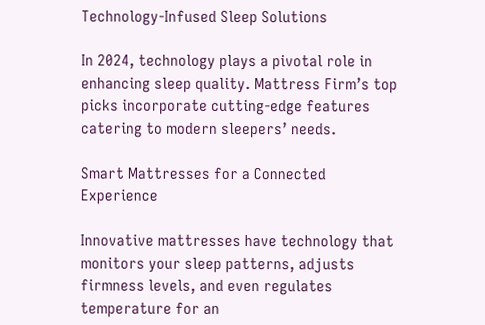Technology-Infused Sleep Solutions

In 2024, technology plays a pivotal role in enhancing sleep quality. Mattress Firm’s top picks incorporate cutting-edge features catering to modern sleepers’ needs.

Smart Mattresses for a Connected Experience

Innovative mattresses have technology that monitors your sleep patterns, adjusts firmness levels, and even regulates temperature for an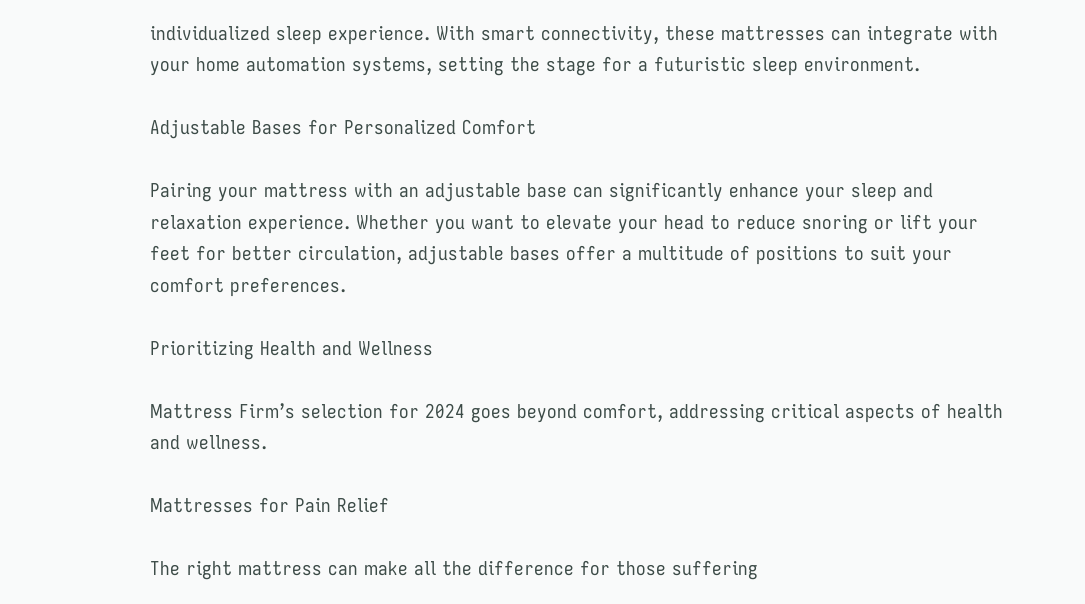individualized sleep experience. With smart connectivity, these mattresses can integrate with your home automation systems, setting the stage for a futuristic sleep environment.

Adjustable Bases for Personalized Comfort

Pairing your mattress with an adjustable base can significantly enhance your sleep and relaxation experience. Whether you want to elevate your head to reduce snoring or lift your feet for better circulation, adjustable bases offer a multitude of positions to suit your comfort preferences.

Prioritizing Health and Wellness

Mattress Firm’s selection for 2024 goes beyond comfort, addressing critical aspects of health and wellness.

Mattresses for Pain Relief

The right mattress can make all the difference for those suffering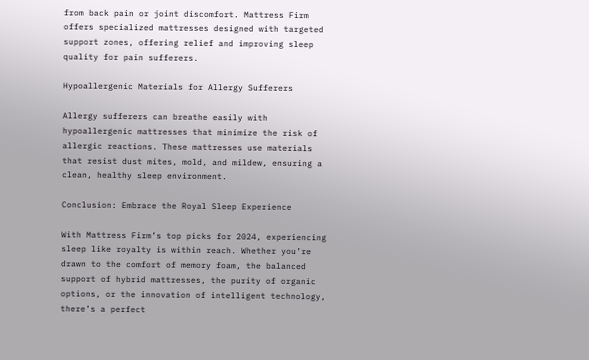from back pain or joint discomfort. Mattress Firm offers specialized mattresses designed with targeted support zones, offering relief and improving sleep quality for pain sufferers.

Hypoallergenic Materials for Allergy Sufferers

Allergy sufferers can breathe easily with hypoallergenic mattresses that minimize the risk of allergic reactions. These mattresses use materials that resist dust mites, mold, and mildew, ensuring a clean, healthy sleep environment.

Conclusion: Embrace the Royal Sleep Experience

With Mattress Firm’s top picks for 2024, experiencing sleep like royalty is within reach. Whether you’re drawn to the comfort of memory foam, the balanced support of hybrid mattresses, the purity of organic options, or the innovation of intelligent technology, there’s a perfect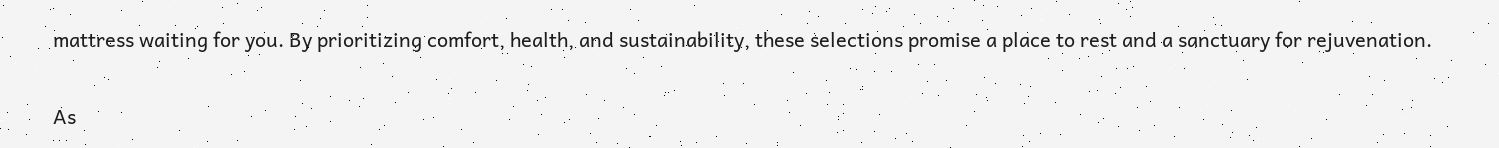mattress waiting for you. By prioritizing comfort, health, and sustainability, these selections promise a place to rest and a sanctuary for rejuvenation.

As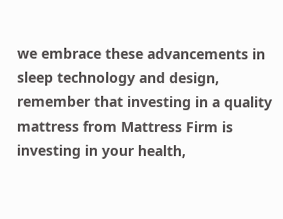we embrace these advancements in sleep technology and design, remember that investing in a quality mattress from Mattress Firm is investing in your health,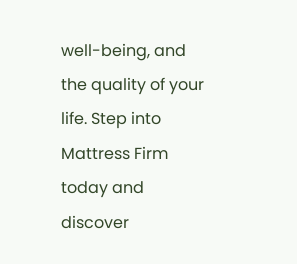well-being, and the quality of your life. Step into Mattress Firm today and discover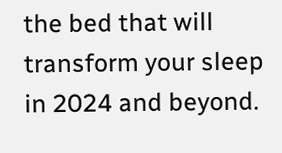the bed that will transform your sleep in 2024 and beyond.